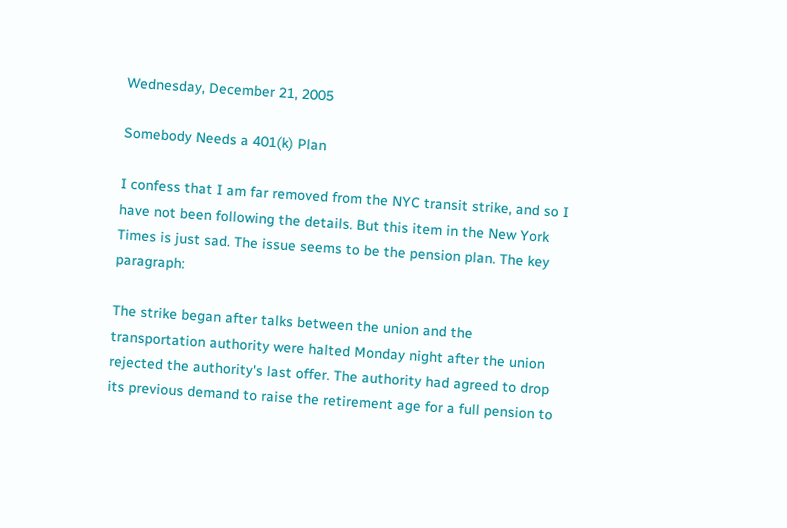Wednesday, December 21, 2005

Somebody Needs a 401(k) Plan

I confess that I am far removed from the NYC transit strike, and so I have not been following the details. But this item in the New York Times is just sad. The issue seems to be the pension plan. The key paragraph:

The strike began after talks between the union and the transportation authority were halted Monday night after the union rejected the authority's last offer. The authority had agreed to drop its previous demand to raise the retirement age for a full pension to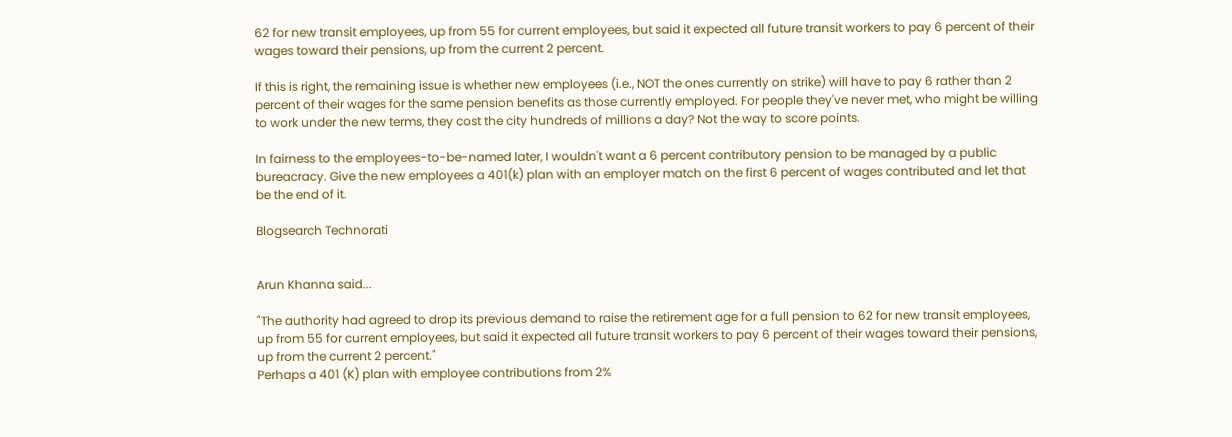62 for new transit employees, up from 55 for current employees, but said it expected all future transit workers to pay 6 percent of their wages toward their pensions, up from the current 2 percent.

If this is right, the remaining issue is whether new employees (i.e., NOT the ones currently on strike) will have to pay 6 rather than 2 percent of their wages for the same pension benefits as those currently employed. For people they've never met, who might be willing to work under the new terms, they cost the city hundreds of millions a day? Not the way to score points.

In fairness to the employees-to-be-named later, I wouldn't want a 6 percent contributory pension to be managed by a public bureacracy. Give the new employees a 401(k) plan with an employer match on the first 6 percent of wages contributed and let that be the end of it.

Blogsearch Technorati


Arun Khanna said...

"The authority had agreed to drop its previous demand to raise the retirement age for a full pension to 62 for new transit employees, up from 55 for current employees, but said it expected all future transit workers to pay 6 percent of their wages toward their pensions, up from the current 2 percent."
Perhaps a 401 (K) plan with employee contributions from 2%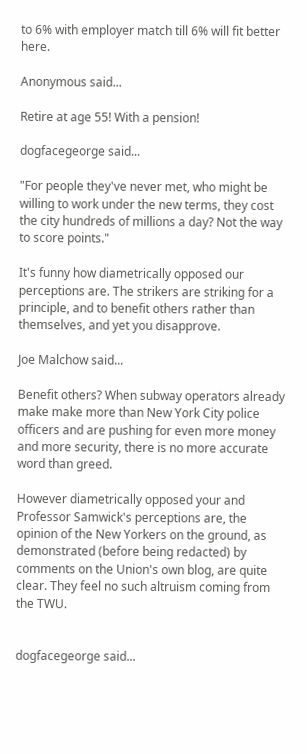to 6% with employer match till 6% will fit better here.

Anonymous said...

Retire at age 55! With a pension!

dogfacegeorge said...

"For people they've never met, who might be willing to work under the new terms, they cost the city hundreds of millions a day? Not the way to score points."

It's funny how diametrically opposed our perceptions are. The strikers are striking for a principle, and to benefit others rather than themselves, and yet you disapprove.

Joe Malchow said...

Benefit others? When subway operators already make make more than New York City police officers and are pushing for even more money and more security, there is no more accurate word than greed.

However diametrically opposed your and Professor Samwick's perceptions are, the opinion of the New Yorkers on the ground, as demonstrated (before being redacted) by comments on the Union's own blog, are quite clear. They feel no such altruism coming from the TWU.


dogfacegeorge said...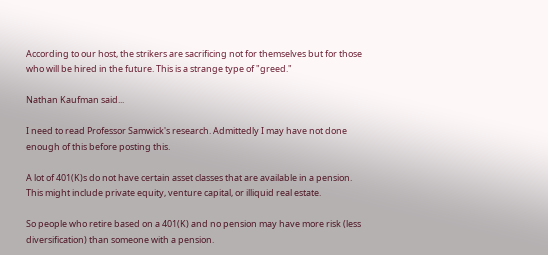According to our host, the strikers are sacrificing not for themselves but for those who will be hired in the future. This is a strange type of "greed."

Nathan Kaufman said...

I need to read Professor Samwick's research. Admittedly I may have not done enough of this before posting this.

A lot of 401(K)s do not have certain asset classes that are available in a pension. This might include private equity, venture capital, or illiquid real estate.

So people who retire based on a 401(K) and no pension may have more risk (less diversification) than someone with a pension.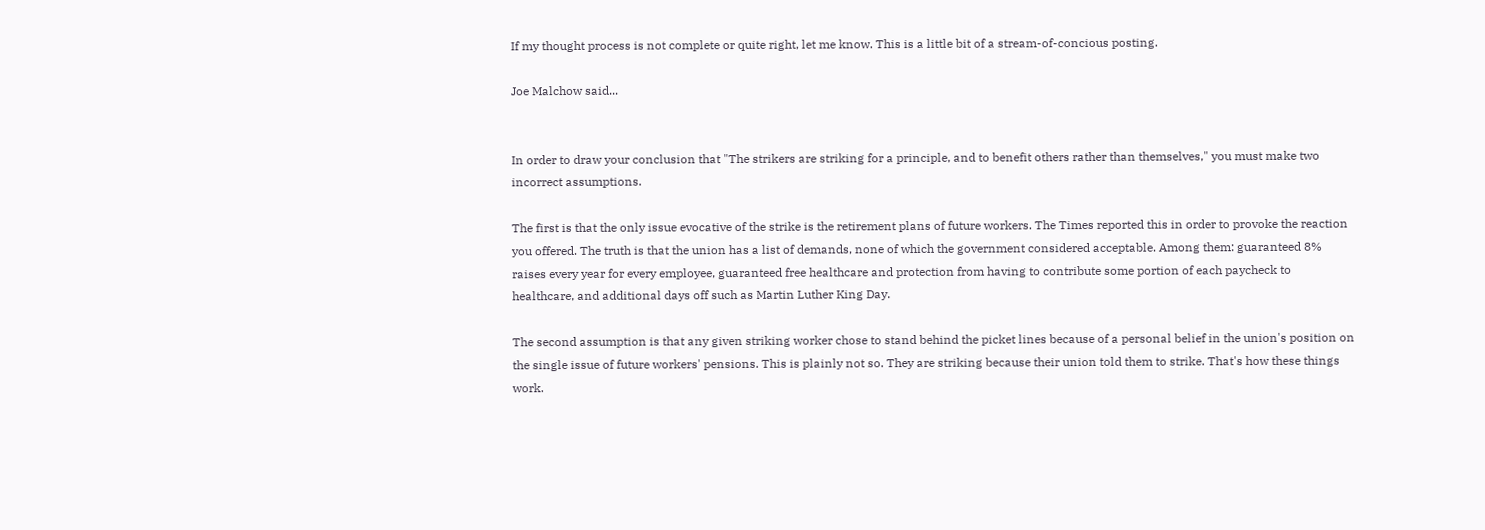If my thought process is not complete or quite right, let me know. This is a little bit of a stream-of-concious posting.

Joe Malchow said...


In order to draw your conclusion that "The strikers are striking for a principle, and to benefit others rather than themselves," you must make two incorrect assumptions.

The first is that the only issue evocative of the strike is the retirement plans of future workers. The Times reported this in order to provoke the reaction you offered. The truth is that the union has a list of demands, none of which the government considered acceptable. Among them: guaranteed 8% raises every year for every employee, guaranteed free healthcare and protection from having to contribute some portion of each paycheck to healthcare, and additional days off such as Martin Luther King Day.

The second assumption is that any given striking worker chose to stand behind the picket lines because of a personal belief in the union's position on the single issue of future workers' pensions. This is plainly not so. They are striking because their union told them to strike. That's how these things work.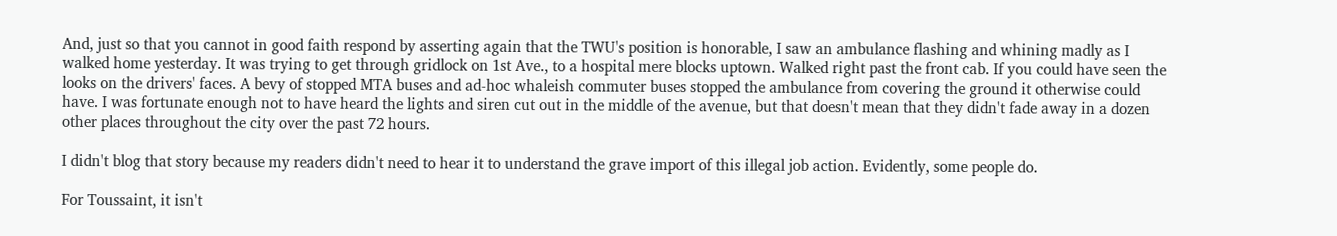And, just so that you cannot in good faith respond by asserting again that the TWU's position is honorable, I saw an ambulance flashing and whining madly as I walked home yesterday. It was trying to get through gridlock on 1st Ave., to a hospital mere blocks uptown. Walked right past the front cab. If you could have seen the looks on the drivers' faces. A bevy of stopped MTA buses and ad-hoc whaleish commuter buses stopped the ambulance from covering the ground it otherwise could have. I was fortunate enough not to have heard the lights and siren cut out in the middle of the avenue, but that doesn't mean that they didn't fade away in a dozen other places throughout the city over the past 72 hours.

I didn't blog that story because my readers didn't need to hear it to understand the grave import of this illegal job action. Evidently, some people do.

For Toussaint, it isn't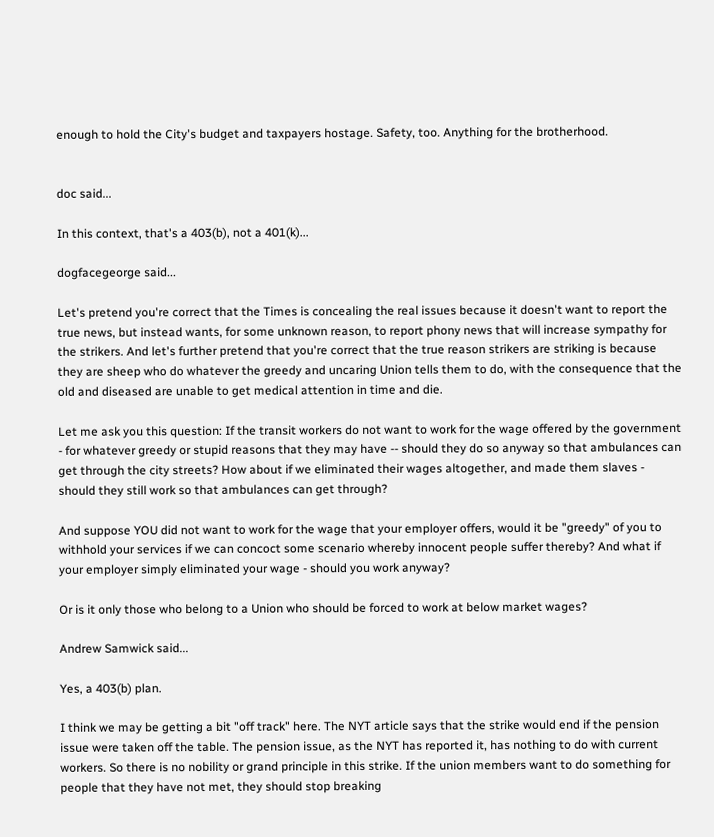enough to hold the City's budget and taxpayers hostage. Safety, too. Anything for the brotherhood.


doc said...

In this context, that's a 403(b), not a 401(k)...

dogfacegeorge said...

Let's pretend you're correct that the Times is concealing the real issues because it doesn't want to report the true news, but instead wants, for some unknown reason, to report phony news that will increase sympathy for the strikers. And let's further pretend that you're correct that the true reason strikers are striking is because they are sheep who do whatever the greedy and uncaring Union tells them to do, with the consequence that the old and diseased are unable to get medical attention in time and die.

Let me ask you this question: If the transit workers do not want to work for the wage offered by the government - for whatever greedy or stupid reasons that they may have -- should they do so anyway so that ambulances can get through the city streets? How about if we eliminated their wages altogether, and made them slaves - should they still work so that ambulances can get through?

And suppose YOU did not want to work for the wage that your employer offers, would it be "greedy" of you to withhold your services if we can concoct some scenario whereby innocent people suffer thereby? And what if your employer simply eliminated your wage - should you work anyway?

Or is it only those who belong to a Union who should be forced to work at below market wages?

Andrew Samwick said...

Yes, a 403(b) plan.

I think we may be getting a bit "off track" here. The NYT article says that the strike would end if the pension issue were taken off the table. The pension issue, as the NYT has reported it, has nothing to do with current workers. So there is no nobility or grand principle in this strike. If the union members want to do something for people that they have not met, they should stop breaking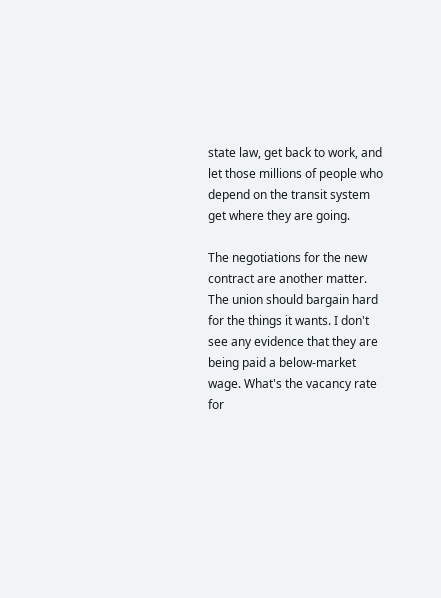state law, get back to work, and let those millions of people who depend on the transit system get where they are going.

The negotiations for the new contract are another matter. The union should bargain hard for the things it wants. I don't see any evidence that they are being paid a below-market wage. What's the vacancy rate for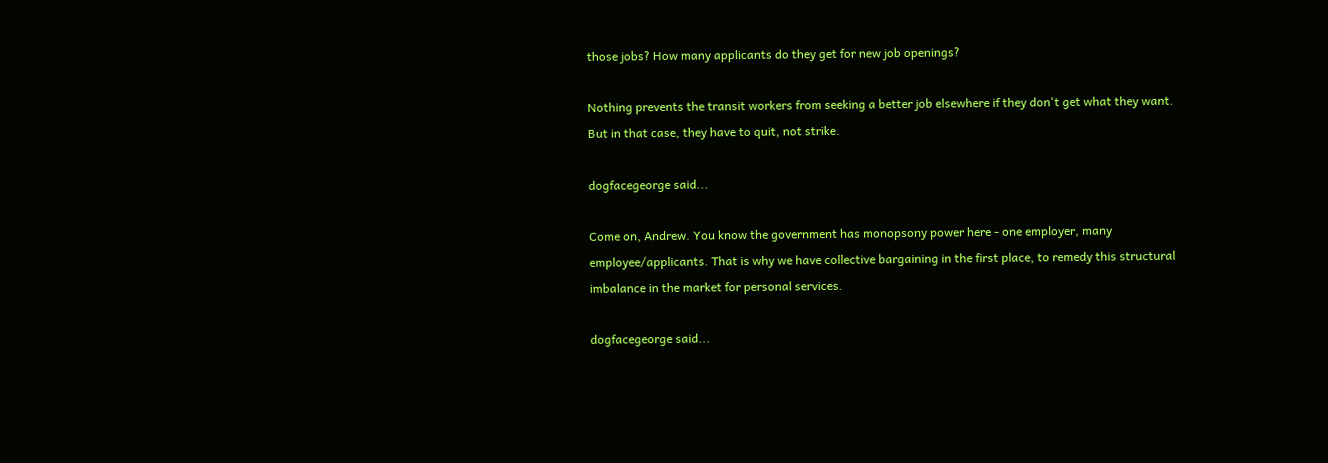those jobs? How many applicants do they get for new job openings?

Nothing prevents the transit workers from seeking a better job elsewhere if they don't get what they want. But in that case, they have to quit, not strike.

dogfacegeorge said...

Come on, Andrew. You know the government has monopsony power here - one employer, many employee/applicants. That is why we have collective bargaining in the first place, to remedy this structural imbalance in the market for personal services.

dogfacegeorge said...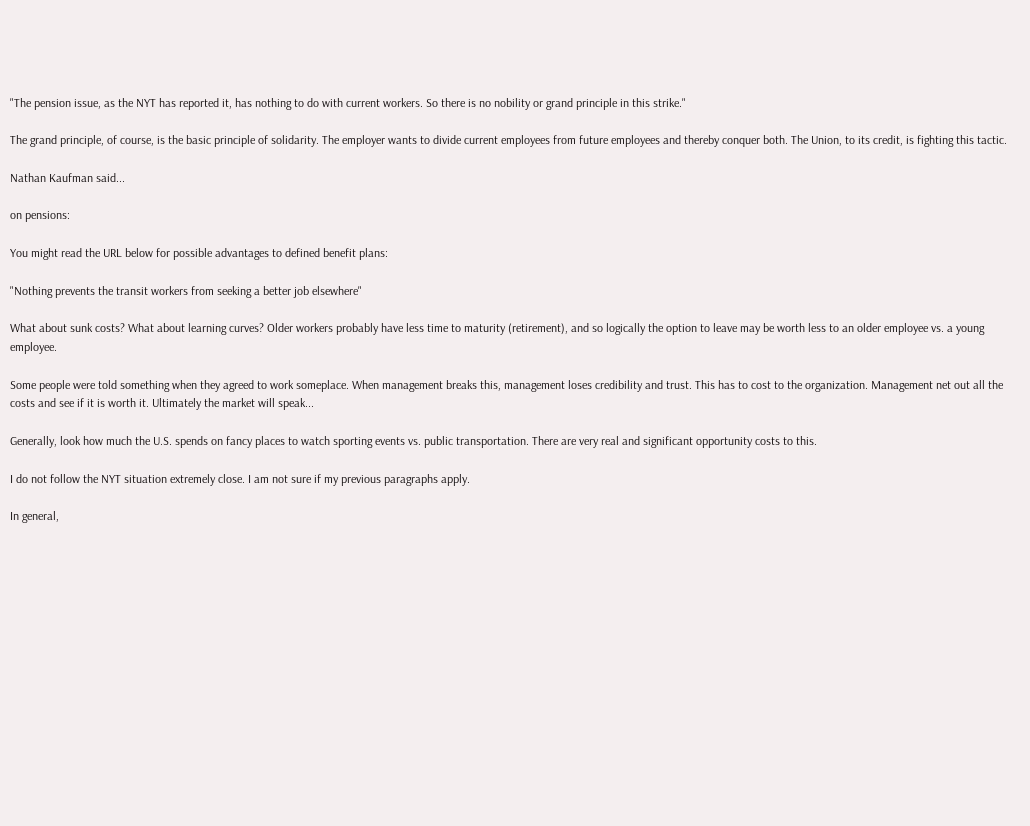"The pension issue, as the NYT has reported it, has nothing to do with current workers. So there is no nobility or grand principle in this strike."

The grand principle, of course, is the basic principle of solidarity. The employer wants to divide current employees from future employees and thereby conquer both. The Union, to its credit, is fighting this tactic.

Nathan Kaufman said...

on pensions:

You might read the URL below for possible advantages to defined benefit plans:

"Nothing prevents the transit workers from seeking a better job elsewhere"

What about sunk costs? What about learning curves? Older workers probably have less time to maturity (retirement), and so logically the option to leave may be worth less to an older employee vs. a young employee.

Some people were told something when they agreed to work someplace. When management breaks this, management loses credibility and trust. This has to cost to the organization. Management net out all the costs and see if it is worth it. Ultimately the market will speak...

Generally, look how much the U.S. spends on fancy places to watch sporting events vs. public transportation. There are very real and significant opportunity costs to this.

I do not follow the NYT situation extremely close. I am not sure if my previous paragraphs apply.

In general,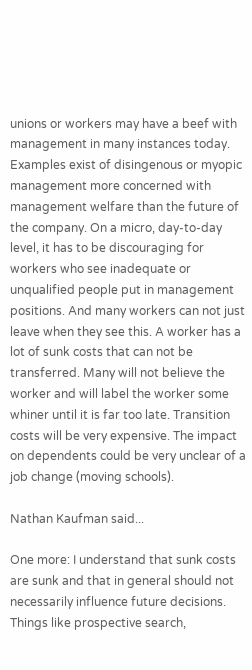unions or workers may have a beef with management in many instances today. Examples exist of disingenous or myopic management more concerned with management welfare than the future of the company. On a micro, day-to-day level, it has to be discouraging for workers who see inadequate or unqualified people put in management positions. And many workers can not just leave when they see this. A worker has a lot of sunk costs that can not be transferred. Many will not believe the worker and will label the worker some whiner until it is far too late. Transition costs will be very expensive. The impact on dependents could be very unclear of a job change (moving schools).

Nathan Kaufman said...

One more: I understand that sunk costs are sunk and that in general should not necessarily influence future decisions. Things like prospective search,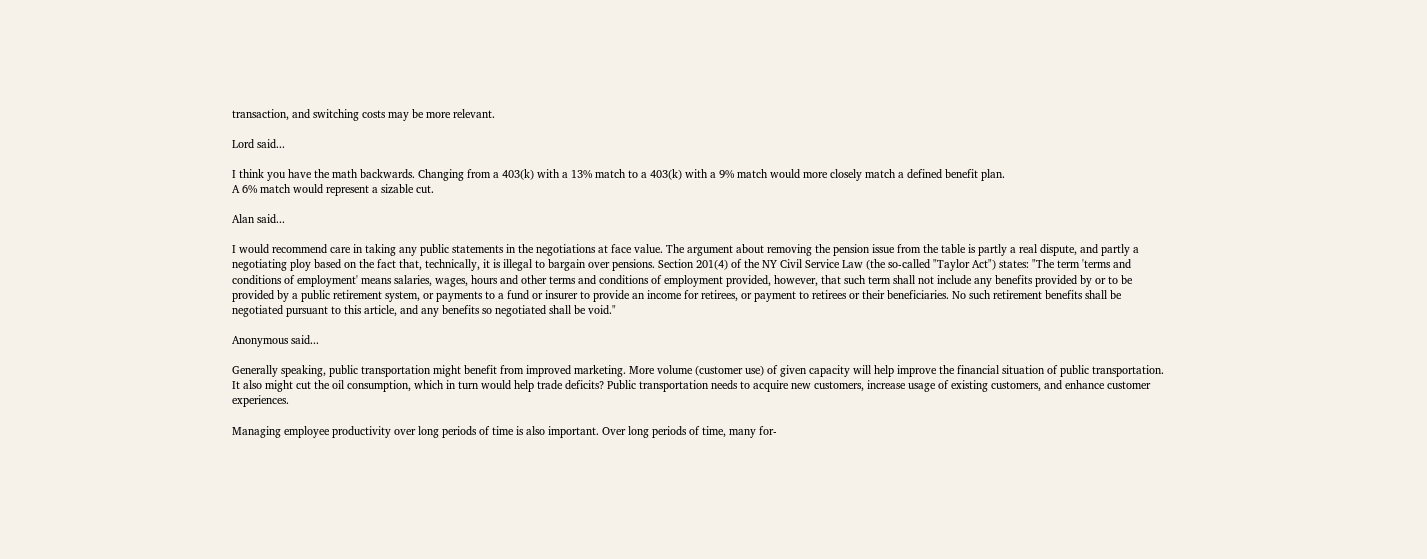transaction, and switching costs may be more relevant.

Lord said...

I think you have the math backwards. Changing from a 403(k) with a 13% match to a 403(k) with a 9% match would more closely match a defined benefit plan.
A 6% match would represent a sizable cut.

Alan said...

I would recommend care in taking any public statements in the negotiations at face value. The argument about removing the pension issue from the table is partly a real dispute, and partly a negotiating ploy based on the fact that, technically, it is illegal to bargain over pensions. Section 201(4) of the NY Civil Service Law (the so-called "Taylor Act") states: "The term 'terms and conditions of employment' means salaries, wages, hours and other terms and conditions of employment provided, however, that such term shall not include any benefits provided by or to be provided by a public retirement system, or payments to a fund or insurer to provide an income for retirees, or payment to retirees or their beneficiaries. No such retirement benefits shall be negotiated pursuant to this article, and any benefits so negotiated shall be void."

Anonymous said...

Generally speaking, public transportation might benefit from improved marketing. More volume (customer use) of given capacity will help improve the financial situation of public transportation. It also might cut the oil consumption, which in turn would help trade deficits? Public transportation needs to acquire new customers, increase usage of existing customers, and enhance customer experiences.

Managing employee productivity over long periods of time is also important. Over long periods of time, many for-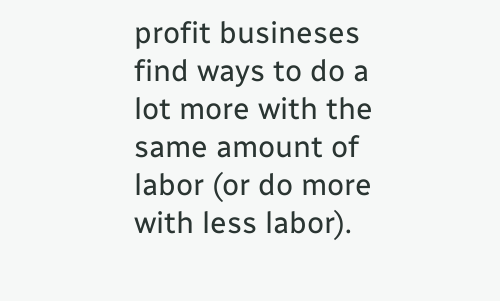profit busineses find ways to do a lot more with the same amount of labor (or do more with less labor).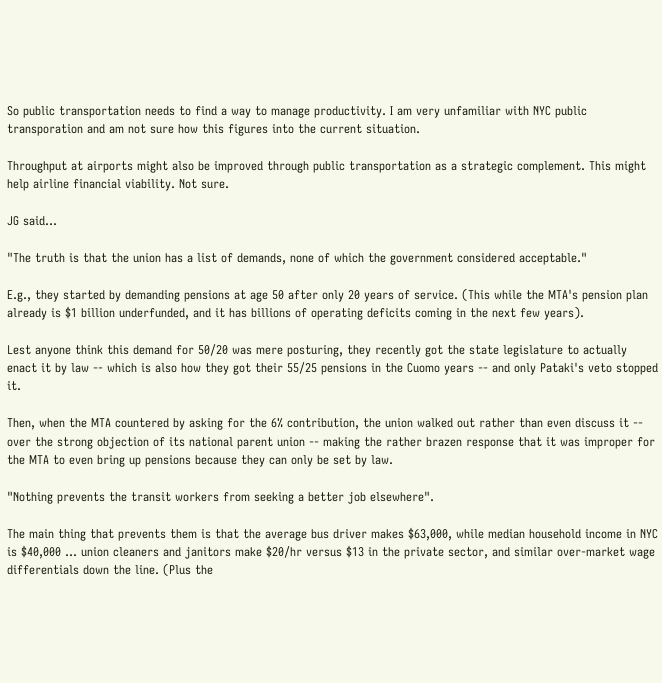So public transportation needs to find a way to manage productivity. I am very unfamiliar with NYC public transporation and am not sure how this figures into the current situation.

Throughput at airports might also be improved through public transportation as a strategic complement. This might help airline financial viability. Not sure.

JG said...

"The truth is that the union has a list of demands, none of which the government considered acceptable."

E.g., they started by demanding pensions at age 50 after only 20 years of service. (This while the MTA's pension plan already is $1 billion underfunded, and it has billions of operating deficits coming in the next few years).

Lest anyone think this demand for 50/20 was mere posturing, they recently got the state legislature to actually enact it by law -- which is also how they got their 55/25 pensions in the Cuomo years -- and only Pataki's veto stopped it.

Then, when the MTA countered by asking for the 6% contribution, the union walked out rather than even discuss it -- over the strong objection of its national parent union -- making the rather brazen response that it was improper for the MTA to even bring up pensions because they can only be set by law.

"Nothing prevents the transit workers from seeking a better job elsewhere".

The main thing that prevents them is that the average bus driver makes $63,000, while median household income in NYC is $40,000 ... union cleaners and janitors make $20/hr versus $13 in the private sector, and similar over-market wage differentials down the line. (Plus the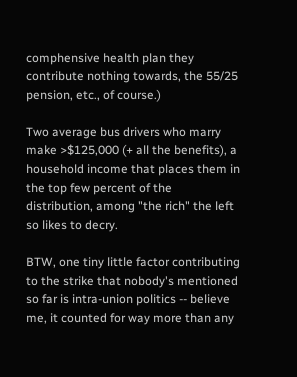comphensive health plan they contribute nothing towards, the 55/25 pension, etc., of course.)

Two average bus drivers who marry make >$125,000 (+ all the benefits), a household income that places them in the top few percent of the distribution, among "the rich" the left so likes to decry.

BTW, one tiny little factor contributing to the strike that nobody's mentioned so far is intra-union politics -- believe me, it counted for way more than any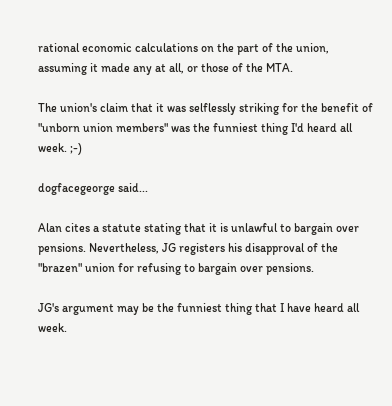rational economic calculations on the part of the union, assuming it made any at all, or those of the MTA.

The union's claim that it was selflessly striking for the benefit of "unborn union members" was the funniest thing I'd heard all week. ;-)

dogfacegeorge said...

Alan cites a statute stating that it is unlawful to bargain over pensions. Nevertheless, JG registers his disapproval of the "brazen" union for refusing to bargain over pensions.

JG's argument may be the funniest thing that I have heard all week.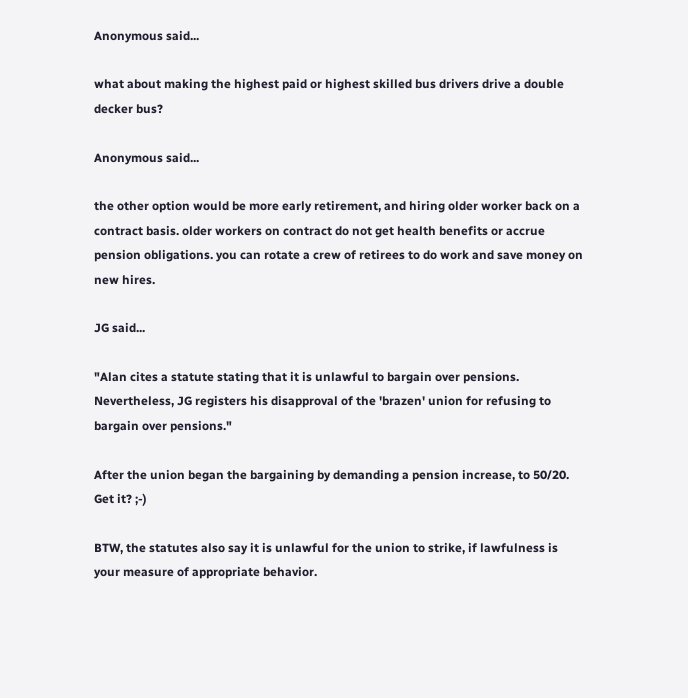Anonymous said...

what about making the highest paid or highest skilled bus drivers drive a double decker bus?

Anonymous said...

the other option would be more early retirement, and hiring older worker back on a contract basis. older workers on contract do not get health benefits or accrue pension obligations. you can rotate a crew of retirees to do work and save money on new hires.

JG said...

"Alan cites a statute stating that it is unlawful to bargain over pensions. Nevertheless, JG registers his disapproval of the 'brazen' union for refusing to bargain over pensions."

After the union began the bargaining by demanding a pension increase, to 50/20. Get it? ;-)

BTW, the statutes also say it is unlawful for the union to strike, if lawfulness is your measure of appropriate behavior.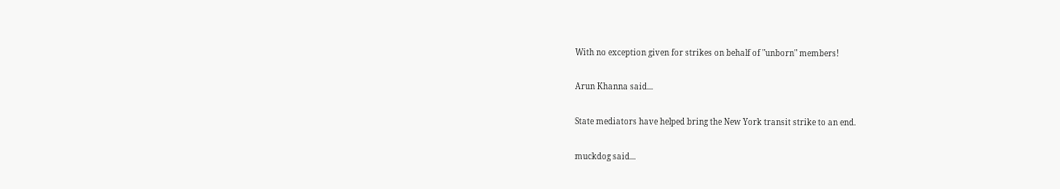With no exception given for strikes on behalf of "unborn" members!

Arun Khanna said...

State mediators have helped bring the New York transit strike to an end.

muckdog said...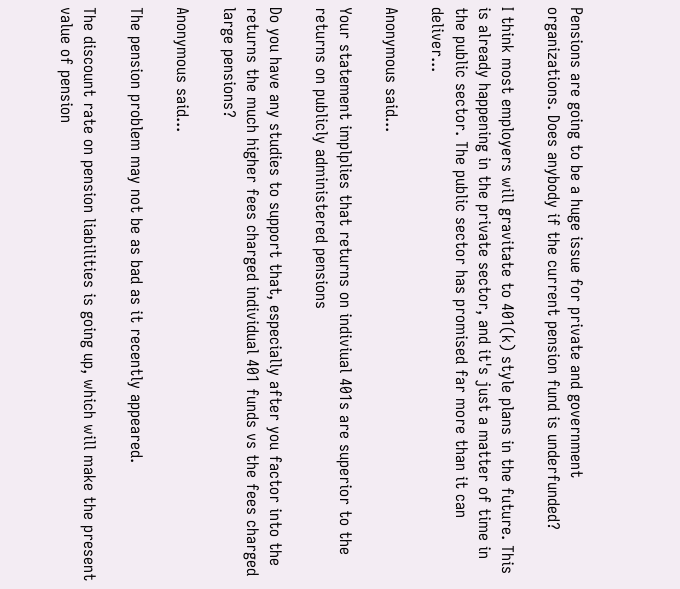Pensions are going to be a huge issue for private and government organizations. Does anybody if the current pension fund is underfunded?

I think most employers will gravitate to 401(k) style plans in the future. This is already happening in the private sector, and it's just a matter of time in the public sector. The public sector has promised far more than it can deliver...

Anonymous said...

Your statement implplies that returns on indiviual 401s are superior to the returns on publicly administered pensions

Do you have any studies to support that, especially after you factor into the returns the much higher fees charged individual 401 funds vs the fees charged large pensions?

Anonymous said...

The pension problem may not be as bad as it recently appeared.

The discount rate on pension liabilities is going up, which will make the present value of pension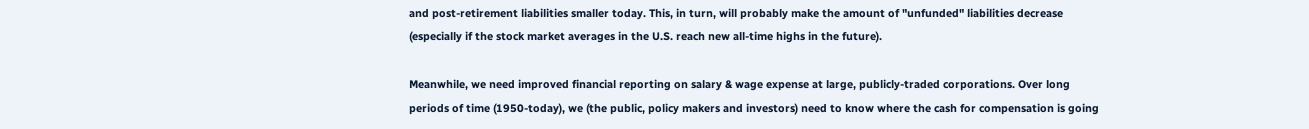and post-retirement liabilities smaller today. This, in turn, will probably make the amount of "unfunded" liabilities decrease (especially if the stock market averages in the U.S. reach new all-time highs in the future).

Meanwhile, we need improved financial reporting on salary & wage expense at large, publicly-traded corporations. Over long periods of time (1950-today), we (the public, policy makers and investors) need to know where the cash for compensation is going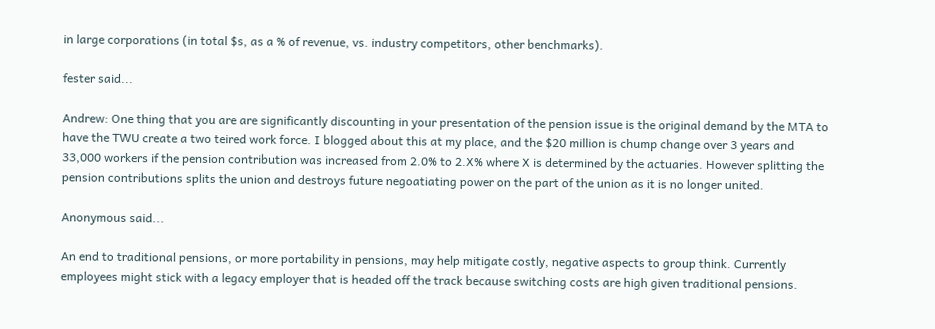in large corporations (in total $s, as a % of revenue, vs. industry competitors, other benchmarks).

fester said...

Andrew: One thing that you are are significantly discounting in your presentation of the pension issue is the original demand by the MTA to have the TWU create a two teired work force. I blogged about this at my place, and the $20 million is chump change over 3 years and 33,000 workers if the pension contribution was increased from 2.0% to 2.X% where X is determined by the actuaries. However splitting the pension contributions splits the union and destroys future negoatiating power on the part of the union as it is no longer united.

Anonymous said...

An end to traditional pensions, or more portability in pensions, may help mitigate costly, negative aspects to group think. Currently employees might stick with a legacy employer that is headed off the track because switching costs are high given traditional pensions.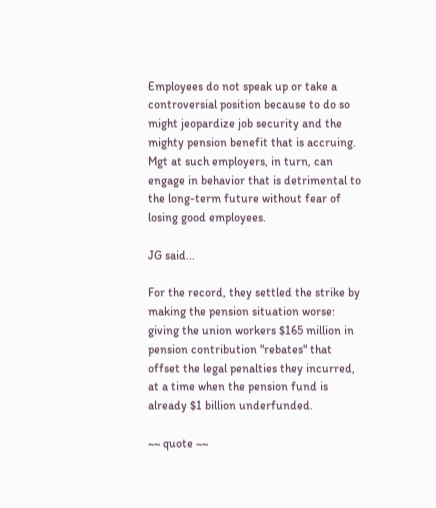Employees do not speak up or take a controversial position because to do so might jeopardize job security and the mighty pension benefit that is accruing. Mgt at such employers, in turn, can engage in behavior that is detrimental to the long-term future without fear of losing good employees.

JG said...

For the record, they settled the strike by making the pension situation worse: giving the union workers $165 million in pension contribution "rebates" that offset the legal penalties they incurred, at a time when the pension fund is already $1 billion underfunded.

~~ quote ~~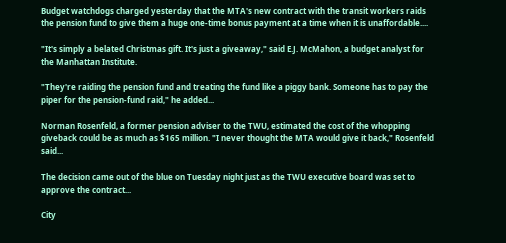Budget watchdogs charged yesterday that the MTA's new contract with the transit workers raids the pension fund to give them a huge one-time bonus payment at a time when it is unaffordable....

"It's simply a belated Christmas gift. It's just a giveaway," said E.J. McMahon, a budget analyst for the Manhattan Institute.

"They're raiding the pension fund and treating the fund like a piggy bank. Someone has to pay the piper for the pension-fund raid," he added...

Norman Rosenfeld, a former pension adviser to the TWU, estimated the cost of the whopping giveback could be as much as $165 million. "I never thought the MTA would give it back," Rosenfeld said...

The decision came out of the blue on Tuesday night just as the TWU executive board was set to approve the contract...

City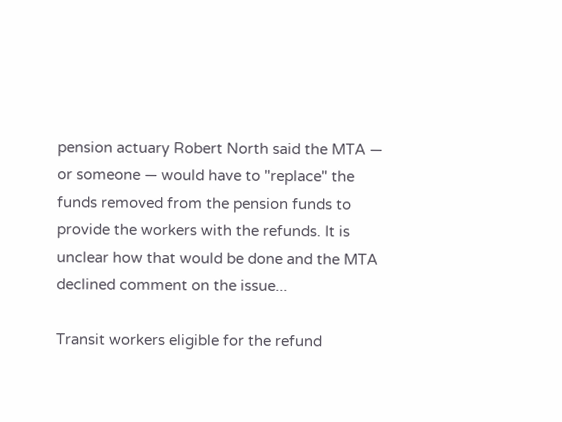pension actuary Robert North said the MTA — or someone — would have to "replace" the funds removed from the pension funds to provide the workers with the refunds. It is unclear how that would be done and the MTA declined comment on the issue...

Transit workers eligible for the refund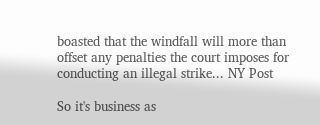boasted that the windfall will more than offset any penalties the court imposes for conducting an illegal strike... NY Post

So it's business as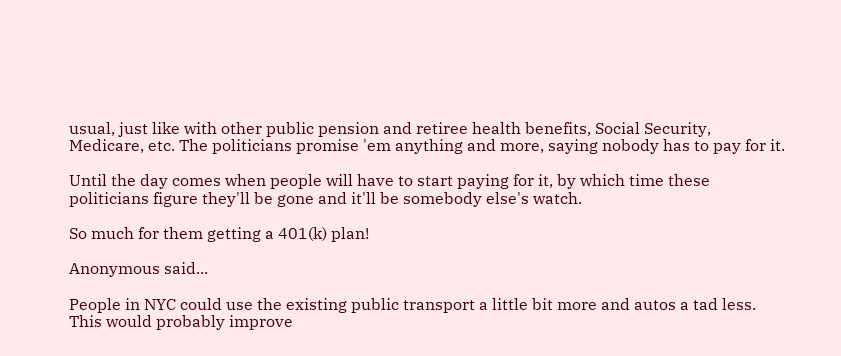usual, just like with other public pension and retiree health benefits, Social Security, Medicare, etc. The politicians promise 'em anything and more, saying nobody has to pay for it.

Until the day comes when people will have to start paying for it, by which time these politicians figure they'll be gone and it'll be somebody else's watch.

So much for them getting a 401(k) plan!

Anonymous said...

People in NYC could use the existing public transport a little bit more and autos a tad less. This would probably improve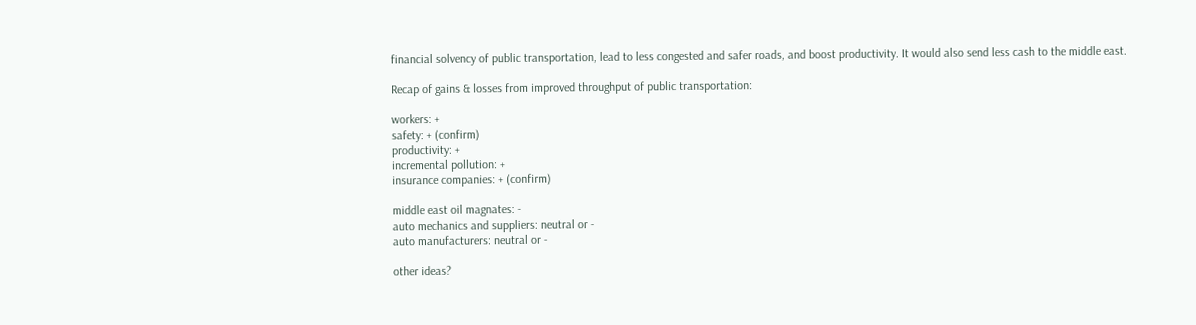financial solvency of public transportation, lead to less congested and safer roads, and boost productivity. It would also send less cash to the middle east.

Recap of gains & losses from improved throughput of public transportation:

workers: +
safety: + (confirm)
productivity: +
incremental pollution: +
insurance companies: + (confirm)

middle east oil magnates: -
auto mechanics and suppliers: neutral or -
auto manufacturers: neutral or -

other ideas?